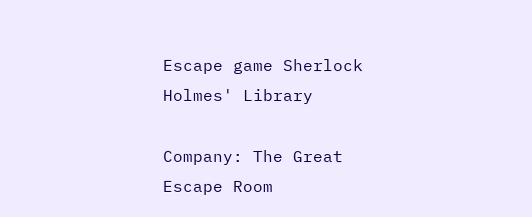Escape game Sherlock Holmes' Library

Company: The Great Escape Room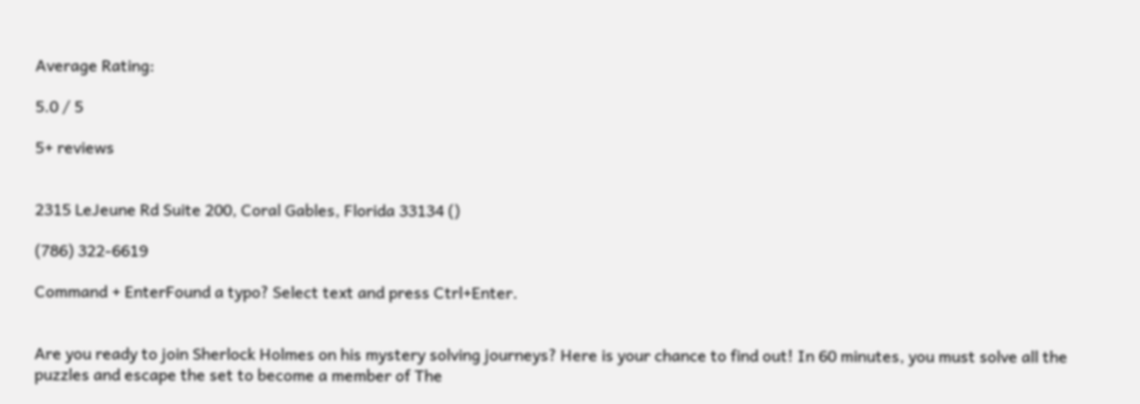Average Rating:

5.0 / 5

5+ reviews


2315 LeJeune Rd Suite 200, Coral Gables, Florida 33134 ()

(786) 322-6619

Command + EnterFound a typo? Select text and press Ctrl+Enter.


Are you ready to join Sherlock Holmes on his mystery solving journeys? Here is your chance to find out! In 60 minutes, you must solve all the puzzles and escape the set to become a member of The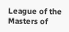League of the Masters of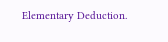Elementary Deduction.